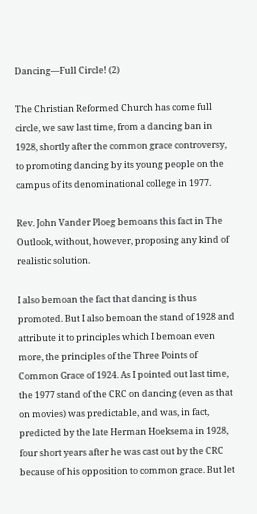Dancing—Full Circle! (2)

The Christian Reformed Church has come full circle, we saw last time, from a dancing ban in 1928, shortly after the common grace controversy, to promoting dancing by its young people on the campus of its denominational college in 1977.

Rev. John Vander Ploeg bemoans this fact in The Outlook, without, however, proposing any kind of realistic solution.

I also bemoan the fact that dancing is thus promoted. But I also bemoan the stand of 1928 and attribute it to principles which I bemoan even more, the principles of the Three Points of Common Grace of 1924. As I pointed out last time, the 1977 stand of the CRC on dancing (even as that on movies) was predictable, and was, in fact, predicted by the late Herman Hoeksema in 1928, four short years after he was cast out by the CRC because of his opposition to common grace. But let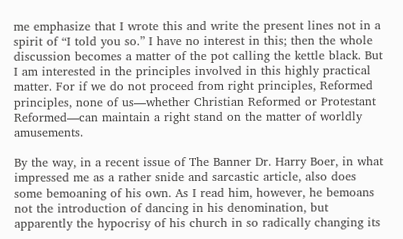me emphasize that I wrote this and write the present lines not in a spirit of “I told you so.” I have no interest in this; then the whole discussion becomes a matter of the pot calling the kettle black. But I am interested in the principles involved in this highly practical matter. For if we do not proceed from right principles, Reformed principles, none of us—whether Christian Reformed or Protestant Reformed—can maintain a right stand on the matter of worldly amusements.

By the way, in a recent issue of The Banner Dr. Harry Boer, in what impressed me as a rather snide and sarcastic article, also does some bemoaning of his own. As I read him, however, he bemoans not the introduction of dancing in his denomination, but apparently the hypocrisy of his church in so radically changing its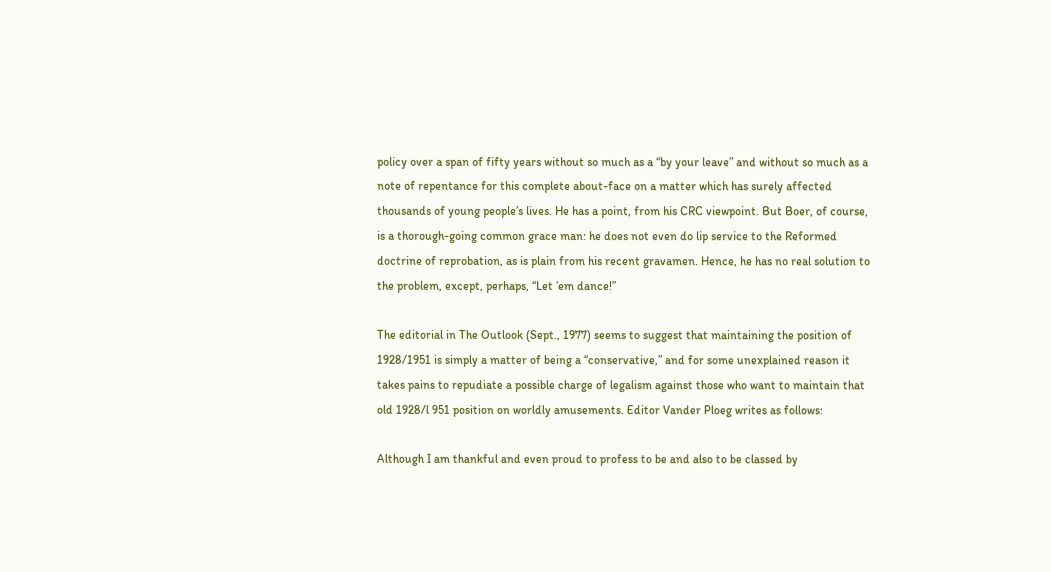policy over a span of fifty years without so much as a “by your leave” and without so much as a note of repentance for this complete about-face on a matter which has surely affected thousands of young people’s lives. He has a point, from his CRC viewpoint. But Boer, of course, is a thorough-going common grace man: he does not even do lip service to the Reformed doctrine of reprobation, as is plain from his recent gravamen. Hence, he has no real solution to the problem, except, perhaps, “Let ’em dance!”

The editorial in The Outlook (Sept., 1977) seems to suggest that maintaining the position of 1928/1951 is simply a matter of being a “conservative,” and for some unexplained reason it takes pains to repudiate a possible charge of legalism against those who want to maintain that old 1928/l 951 position on worldly amusements. Editor Vander Ploeg writes as follows:

Although I am thankful and even proud to profess to be and also to be classed by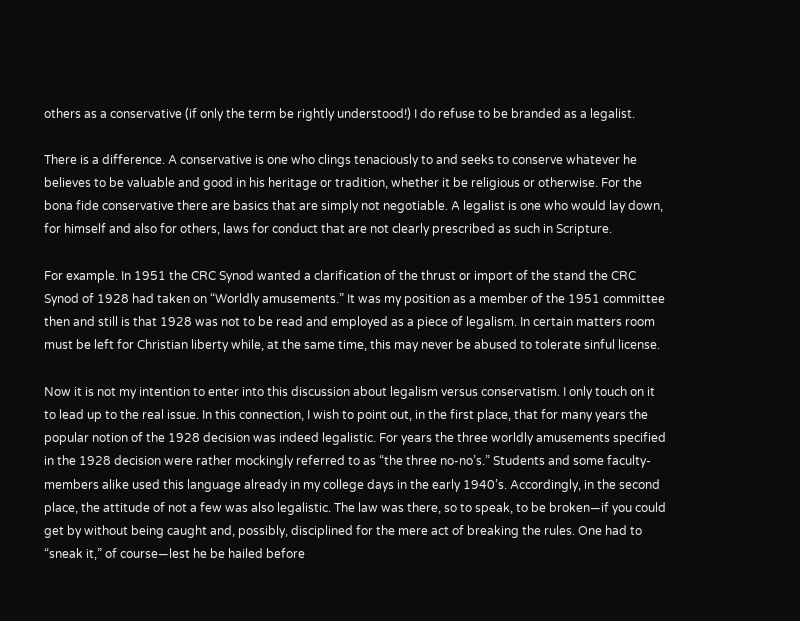others as a conservative (if only the term be rightly understood!) I do refuse to be branded as a legalist.

There is a difference. A conservative is one who clings tenaciously to and seeks to conserve whatever he believes to be valuable and good in his heritage or tradition, whether it be religious or otherwise. For the bona fide conservative there are basics that are simply not negotiable. A legalist is one who would lay down, for himself and also for others, laws for conduct that are not clearly prescribed as such in Scripture.

For example. In 1951 the CRC Synod wanted a clarification of the thrust or import of the stand the CRC Synod of 1928 had taken on “Worldly amusements.” It was my position as a member of the 1951 committee then and still is that 1928 was not to be read and employed as a piece of legalism. In certain matters room must be left for Christian liberty while, at the same time, this may never be abused to tolerate sinful license.

Now it is not my intention to enter into this discussion about legalism versus conservatism. I only touch on it to lead up to the real issue. In this connection, I wish to point out, in the first place, that for many years the popular notion of the 1928 decision was indeed legalistic. For years the three worldly amusements specified in the 1928 decision were rather mockingly referred to as “the three no-no’s.” Students and some faculty-members alike used this language already in my college days in the early 1940’s. Accordingly, in the second place, the attitude of not a few was also legalistic. The law was there, so to speak, to be broken—if you could get by without being caught and, possibly, disciplined for the mere act of breaking the rules. One had to “sneak it,” of course—lest he be hailed before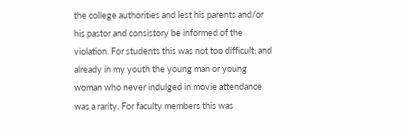the college authorities and lest his parents and/or his pastor and consistory be informed of the violation. For students this was not too difficult; and already in my youth the young man or young woman who never indulged in movie attendance was a rarity. For faculty members this was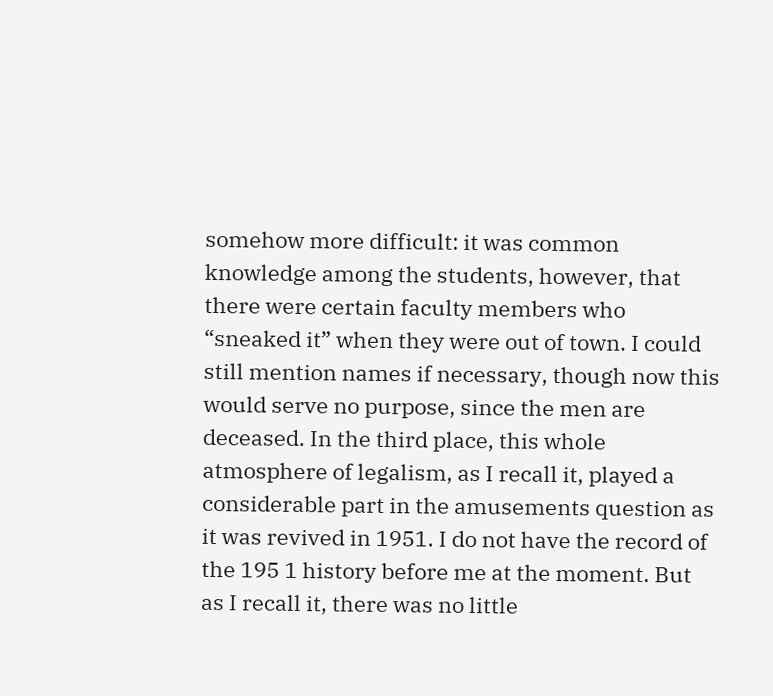somehow more difficult: it was common knowledge among the students, however, that there were certain faculty members who “sneaked it” when they were out of town. I could still mention names if necessary, though now this would serve no purpose, since the men are deceased. In the third place, this whole atmosphere of legalism, as I recall it, played a considerable part in the amusements question as it was revived in 1951. I do not have the record of the 195 1 history before me at the moment. But as I recall it, there was no little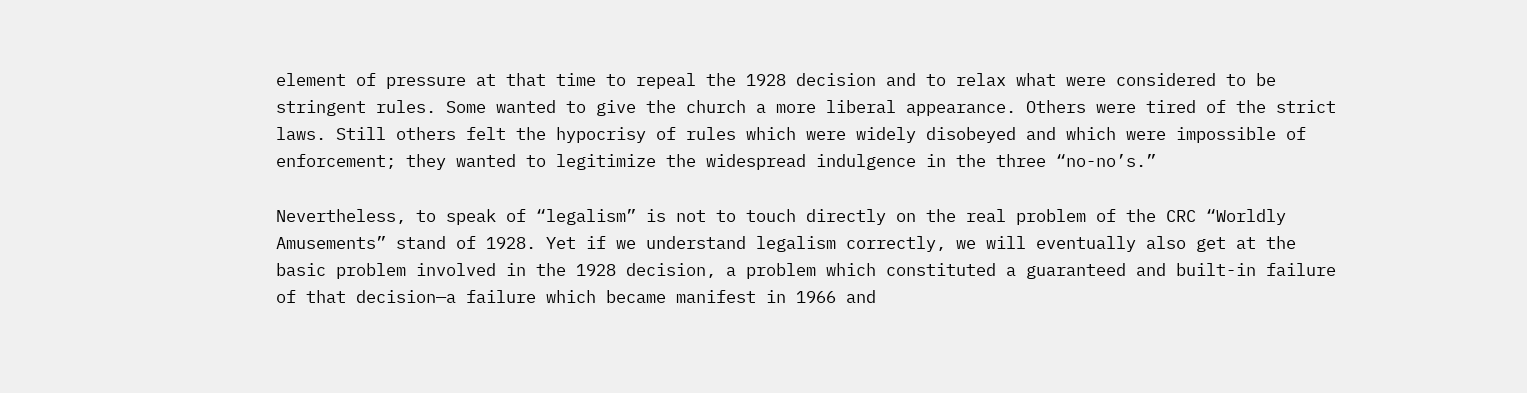element of pressure at that time to repeal the 1928 decision and to relax what were considered to be stringent rules. Some wanted to give the church a more liberal appearance. Others were tired of the strict laws. Still others felt the hypocrisy of rules which were widely disobeyed and which were impossible of enforcement; they wanted to legitimize the widespread indulgence in the three “no-no’s.”

Nevertheless, to speak of “legalism” is not to touch directly on the real problem of the CRC “Worldly Amusements” stand of 1928. Yet if we understand legalism correctly, we will eventually also get at the basic problem involved in the 1928 decision, a problem which constituted a guaranteed and built-in failure of that decision—a failure which became manifest in 1966 and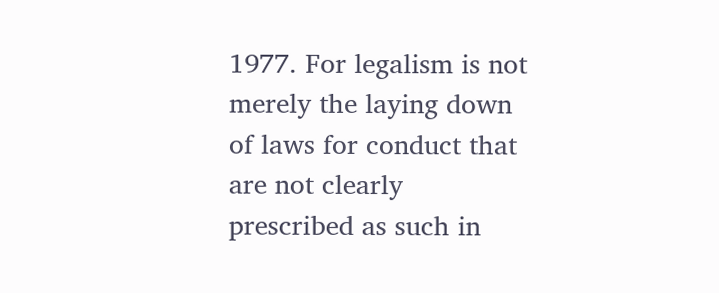1977. For legalism is not merely the laying down of laws for conduct that are not clearly prescribed as such in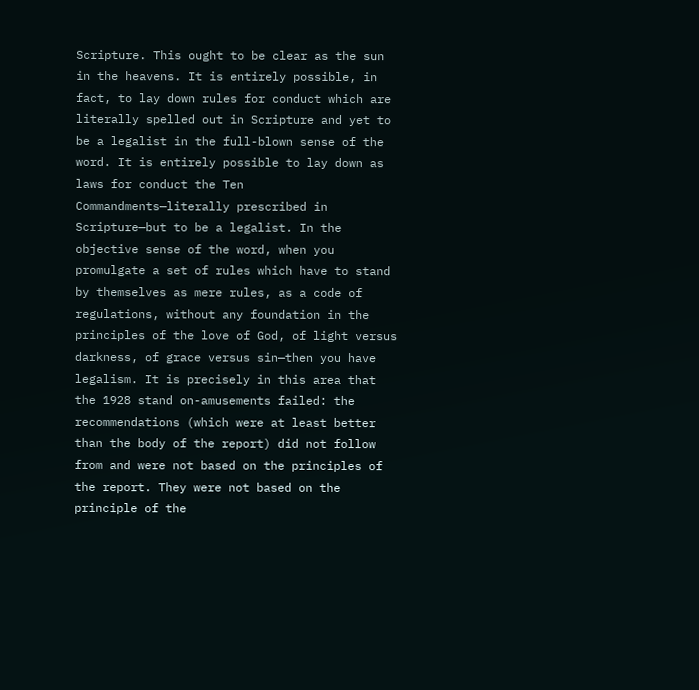Scripture. This ought to be clear as the sun in the heavens. It is entirely possible, in fact, to lay down rules for conduct which are literally spelled out in Scripture and yet to be a legalist in the full-blown sense of the word. It is entirely possible to lay down as laws for conduct the Ten Commandments—literally prescribed in Scripture—but to be a legalist. In the objective sense of the word, when you promulgate a set of rules which have to stand by themselves as mere rules, as a code of regulations, without any foundation in the principles of the love of God, of light versus darkness, of grace versus sin—then you have legalism. It is precisely in this area that the 1928 stand on-amusements failed: the recommendations (which were at least better than the body of the report) did not follow from and were not based on the principles of the report. They were not based on the principle of the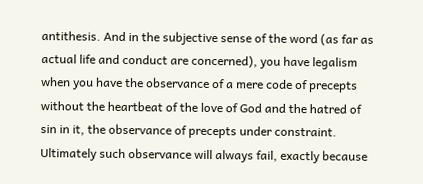antithesis. And in the subjective sense of the word (as far as actual life and conduct are concerned), you have legalism when you have the observance of a mere code of precepts without the heartbeat of the love of God and the hatred of sin in it, the observance of precepts under constraint. Ultimately such observance will always fail, exactly because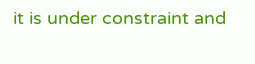it is under constraint and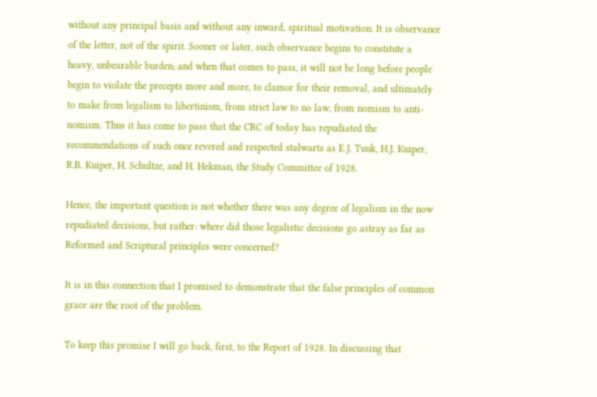without any principal basis and without any inward, spiritual motivation. It is observance of the letter, not of the spirit. Sooner or later, such observance begins to constitute a heavy, unbearable burden; and when that comes to pass, it will not be long before people begin to violate the precepts more and more, to clamor for their removal, and ultimately to make from legalism to libertinism, from strict law to no law, from nomism to anti-nomism. Thus it has come to pass that the CRC of today has repudiated the recommendations of such once revered and respected stalwarts as E.J. Tuuk, H.J. Kuiper, R.B. Kuiper, H. Schultze, and H. Hekman, the Study Committee of 1928.

Hence, the important question is not whether there was any degree of legalism in the now repudiated decisions, but rather: where did those legalistic decisions go astray as far as Reformed and Scriptural principles were concerned?

It is in this connection that I promised to demonstrate that the false principles of common grace are the root of the problem.

To keep this promise I will go back, first, to the Report of 1928. In discussing that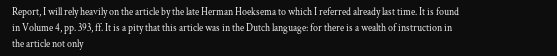Report, I will rely heavily on the article by the late Herman Hoeksema to which I referred already last time. It is found in Volume 4, pp. 393, ff. It is a pity that this article was in the Dutch language: for there is a wealth of instruction in the article not only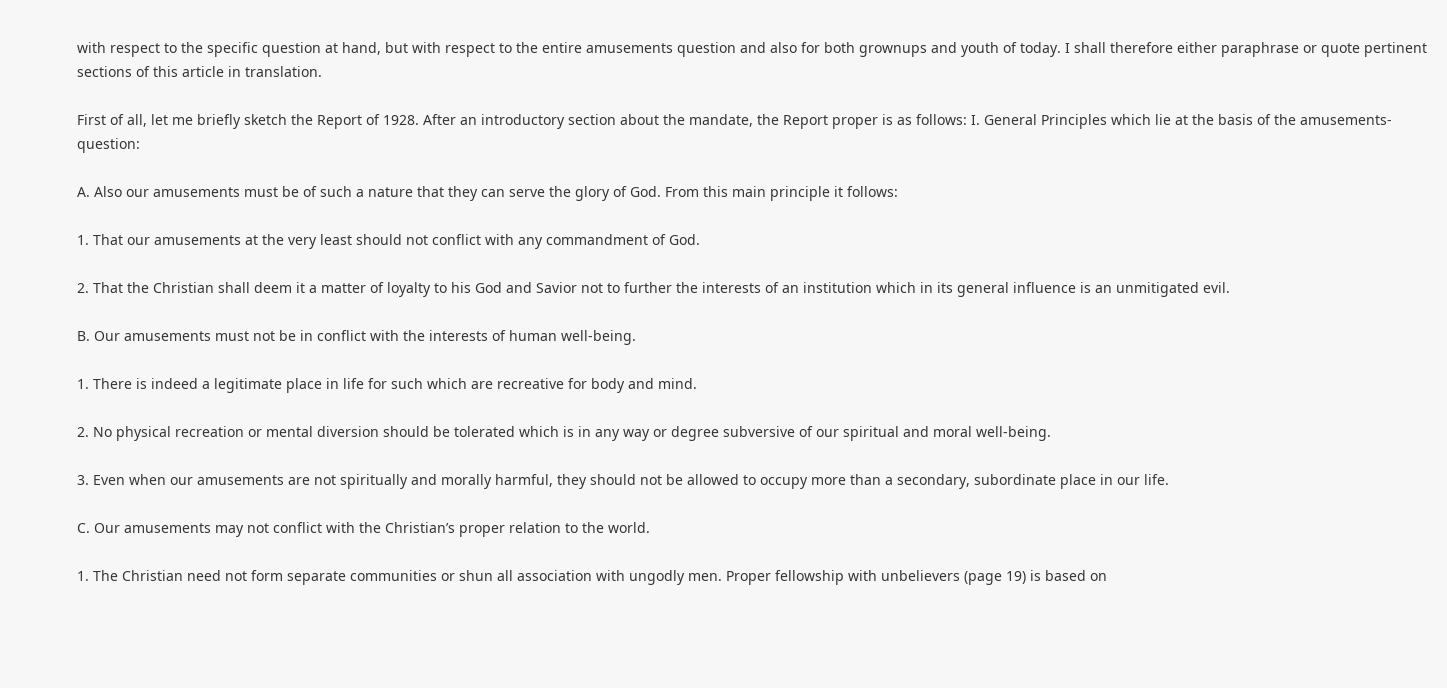with respect to the specific question at hand, but with respect to the entire amusements question and also for both grownups and youth of today. I shall therefore either paraphrase or quote pertinent sections of this article in translation.

First of all, let me briefly sketch the Report of 1928. After an introductory section about the mandate, the Report proper is as follows: I. General Principles which lie at the basis of the amusements-question:

A. Also our amusements must be of such a nature that they can serve the glory of God. From this main principle it follows:

1. That our amusements at the very least should not conflict with any commandment of God.

2. That the Christian shall deem it a matter of loyalty to his God and Savior not to further the interests of an institution which in its general influence is an unmitigated evil.

B. Our amusements must not be in conflict with the interests of human well-being.

1. There is indeed a legitimate place in life for such which are recreative for body and mind.

2. No physical recreation or mental diversion should be tolerated which is in any way or degree subversive of our spiritual and moral well-being.

3. Even when our amusements are not spiritually and morally harmful, they should not be allowed to occupy more than a secondary, subordinate place in our life.

C. Our amusements may not conflict with the Christian’s proper relation to the world.

1. The Christian need not form separate communities or shun all association with ungodly men. Proper fellowship with unbelievers (page 19) is based on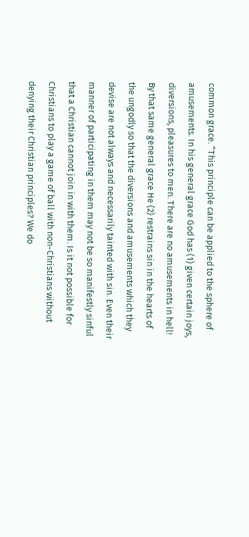common grace. “This principle can be applied to the sphere of amusements. In his general grace God has (1) given certain joys, diversions, pleasures to men. There are no amusements in hell! By that same general grace He (2) restrains sin in the hearts of the ungodly so that the diversions and amusements which they devise are not always and necessarily tainted with sin. Even their manner of participating in them may not be so manifestly sinful that a Christian cannot join in with them. Is it not possible for Christians to play a game of ball with non-Christians without denying their Christian principles? We do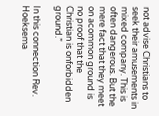not advise Christians to seek their amusements in mixed company. This is often dangerous. But the mere fact that they meet on acommon ground is no proof that the Christian is onforbidden ground.”

In this connection Rev. Hoeksema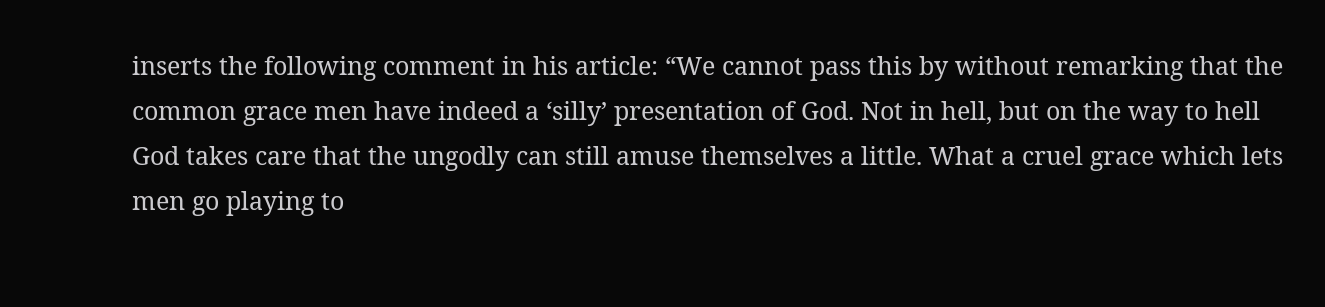inserts the following comment in his article: “We cannot pass this by without remarking that the common grace men have indeed a ‘silly’ presentation of God. Not in hell, but on the way to hell God takes care that the ungodly can still amuse themselves a little. What a cruel grace which lets men go playing to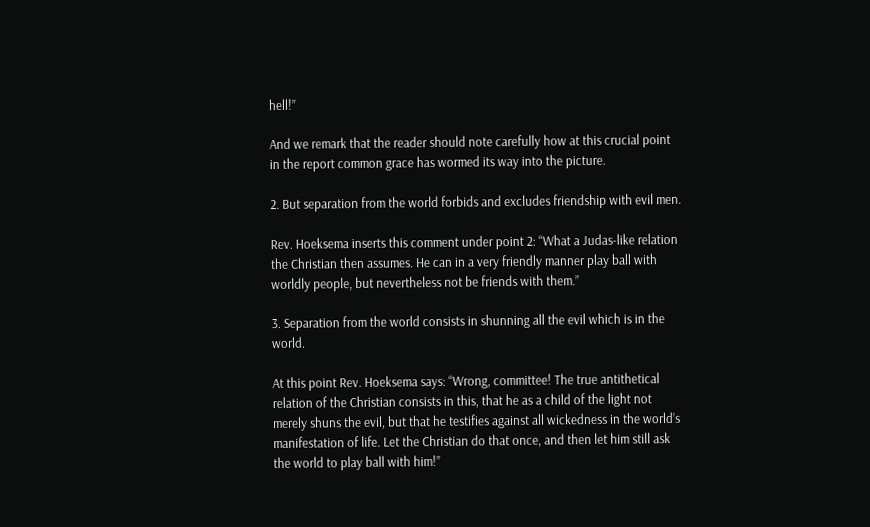hell!”

And we remark that the reader should note carefully how at this crucial point in the report common grace has wormed its way into the picture.

2. But separation from the world forbids and excludes friendship with evil men.

Rev. Hoeksema inserts this comment under point 2: “What a Judas-like relation the Christian then assumes. He can in a very friendly manner play ball with worldly people, but nevertheless not be friends with them.”

3. Separation from the world consists in shunning all the evil which is in the world.

At this point Rev. Hoeksema says: “Wrong, committee! The true antithetical relation of the Christian consists in this, that he as a child of the light not merely shuns the evil, but that he testifies against all wickedness in the world’s manifestation of life. Let the Christian do that once, and then let him still ask the world to play ball with him!”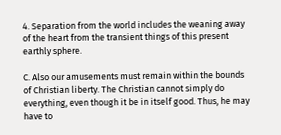4. Separation from the world includes the weaning away of the heart from the transient things of this present earthly sphere.

C. Also our amusements must remain within the bounds of Christian liberty. The Christian cannot simply do everything, even though it be in itself good. Thus, he may have to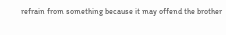refrain from something because it may offend the brother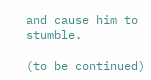and cause him to stumble.

(to be continued)